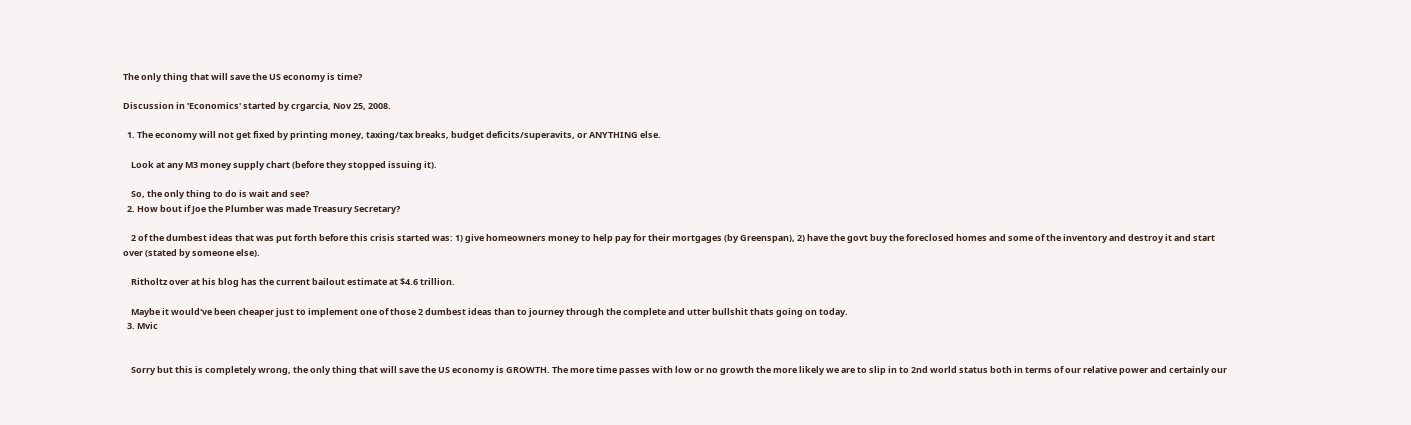The only thing that will save the US economy is time?

Discussion in 'Economics' started by crgarcia, Nov 25, 2008.

  1. The economy will not get fixed by printing money, taxing/tax breaks, budget deficits/superavits, or ANYTHING else.

    Look at any M3 money supply chart (before they stopped issuing it).

    So, the only thing to do is wait and see?
  2. How bout if Joe the Plumber was made Treasury Secretary?

    2 of the dumbest ideas that was put forth before this crisis started was: 1) give homeowners money to help pay for their mortgages (by Greenspan), 2) have the govt buy the foreclosed homes and some of the inventory and destroy it and start over (stated by someone else).

    Ritholtz over at his blog has the current bailout estimate at $4.6 trillion.

    Maybe it would've been cheaper just to implement one of those 2 dumbest ideas than to journey through the complete and utter bullshit thats going on today.
  3. Mvic


    Sorry but this is completely wrong, the only thing that will save the US economy is GROWTH. The more time passes with low or no growth the more likely we are to slip in to 2nd world status both in terms of our relative power and certainly our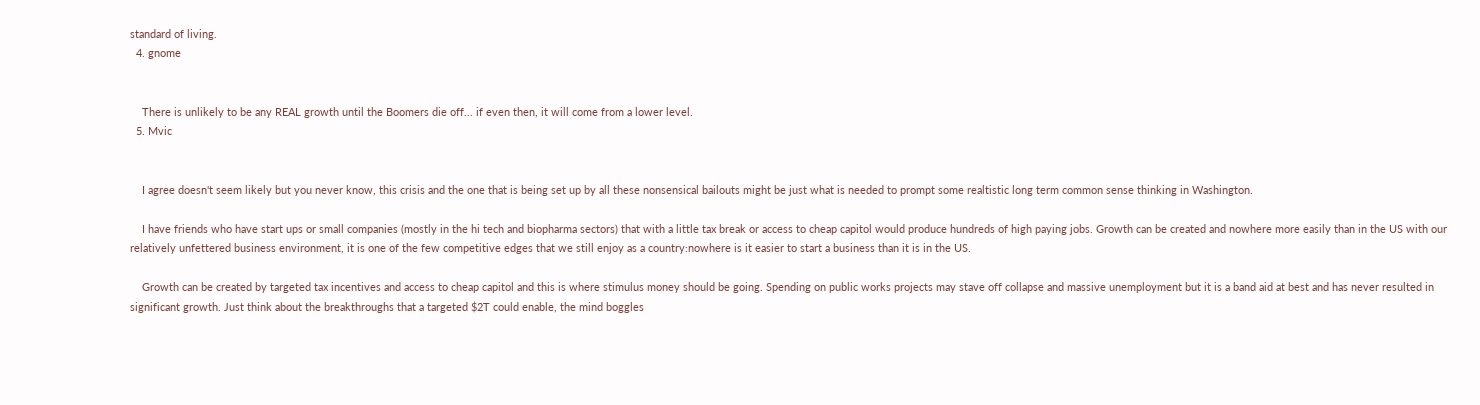standard of living.
  4. gnome


    There is unlikely to be any REAL growth until the Boomers die off... if even then, it will come from a lower level.
  5. Mvic


    I agree doesn't seem likely but you never know, this crisis and the one that is being set up by all these nonsensical bailouts might be just what is needed to prompt some realtistic long term common sense thinking in Washington.

    I have friends who have start ups or small companies (mostly in the hi tech and biopharma sectors) that with a little tax break or access to cheap capitol would produce hundreds of high paying jobs. Growth can be created and nowhere more easily than in the US with our relatively unfettered business environment, it is one of the few competitive edges that we still enjoy as a country:nowhere is it easier to start a business than it is in the US.

    Growth can be created by targeted tax incentives and access to cheap capitol and this is where stimulus money should be going. Spending on public works projects may stave off collapse and massive unemployment but it is a band aid at best and has never resulted in significant growth. Just think about the breakthroughs that a targeted $2T could enable, the mind boggles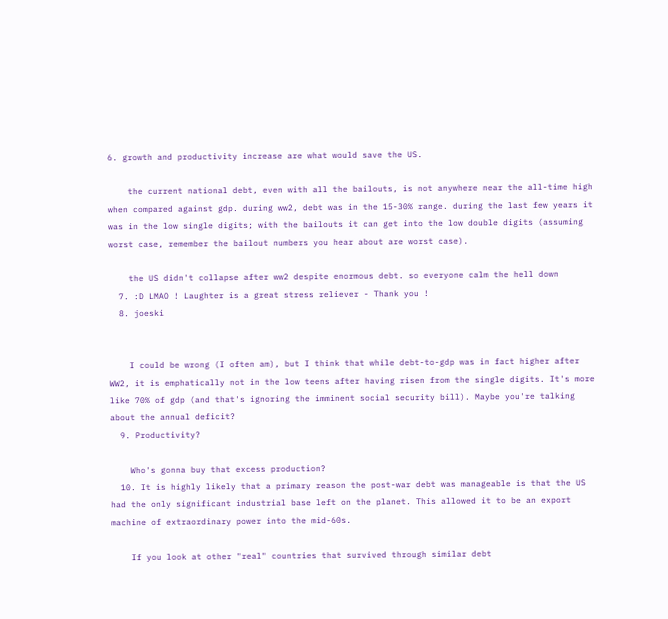6. growth and productivity increase are what would save the US.

    the current national debt, even with all the bailouts, is not anywhere near the all-time high when compared against gdp. during ww2, debt was in the 15-30% range. during the last few years it was in the low single digits; with the bailouts it can get into the low double digits (assuming worst case, remember the bailout numbers you hear about are worst case).

    the US didn't collapse after ww2 despite enormous debt. so everyone calm the hell down
  7. :D LMAO ! Laughter is a great stress reliever - Thank you !
  8. joeski


    I could be wrong (I often am), but I think that while debt-to-gdp was in fact higher after WW2, it is emphatically not in the low teens after having risen from the single digits. It's more like 70% of gdp (and that's ignoring the imminent social security bill). Maybe you're talking about the annual deficit?
  9. Productivity?

    Who's gonna buy that excess production?
  10. It is highly likely that a primary reason the post-war debt was manageable is that the US had the only significant industrial base left on the planet. This allowed it to be an export machine of extraordinary power into the mid-60s.

    If you look at other "real" countries that survived through similar debt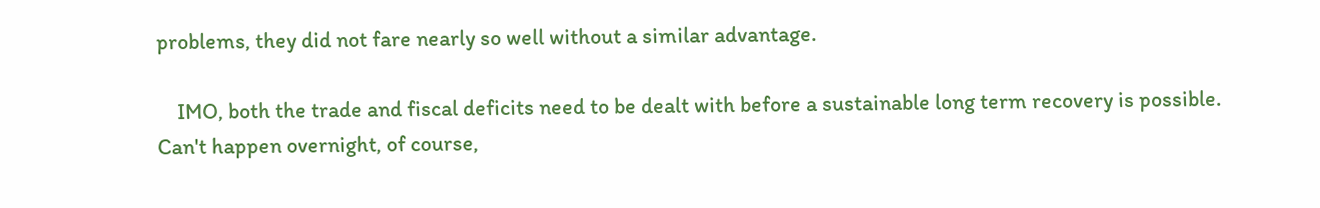problems, they did not fare nearly so well without a similar advantage.

    IMO, both the trade and fiscal deficits need to be dealt with before a sustainable long term recovery is possible. Can't happen overnight, of course,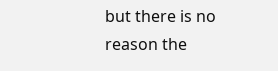but there is no reason the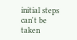initial steps can't be taken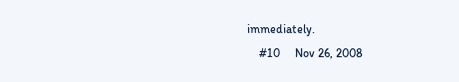immediately.
    #10     Nov 26, 2008